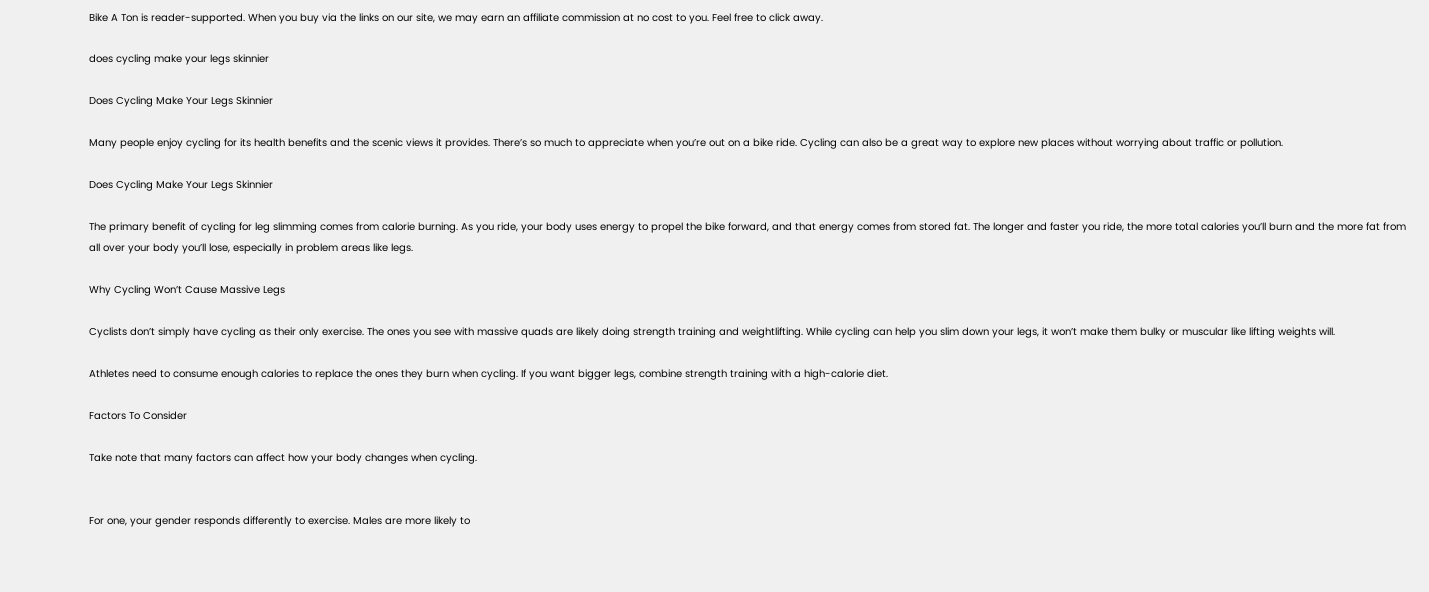Bike A Ton is reader-supported. When you buy via the links on our site, we may earn an affiliate commission at no cost to you. Feel free to click away.

does cycling make your legs skinnier

Does Cycling Make Your Legs Skinnier

Many people enjoy cycling for its health benefits and the scenic views it provides. There’s so much to appreciate when you’re out on a bike ride. Cycling can also be a great way to explore new places without worrying about traffic or pollution.

Does Cycling Make Your Legs Skinnier

The primary benefit of cycling for leg slimming comes from calorie burning. As you ride, your body uses energy to propel the bike forward, and that energy comes from stored fat. The longer and faster you ride, the more total calories you’ll burn and the more fat from all over your body you’ll lose, especially in problem areas like legs.

Why Cycling Won’t Cause Massive Legs

Cyclists don’t simply have cycling as their only exercise. The ones you see with massive quads are likely doing strength training and weightlifting. While cycling can help you slim down your legs, it won’t make them bulky or muscular like lifting weights will.

Athletes need to consume enough calories to replace the ones they burn when cycling. If you want bigger legs, combine strength training with a high-calorie diet.

Factors To Consider

Take note that many factors can affect how your body changes when cycling.


For one, your gender responds differently to exercise. Males are more likely to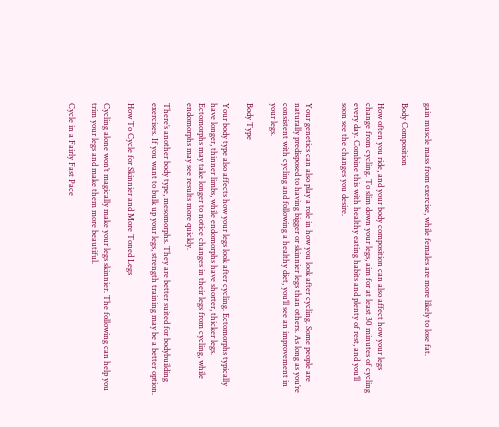gain muscle mass from exercise, while females are more likely to lose fat.

Body Composition

How often you ride, and your body composition can also affect how your legs change from cycling. To slim down your legs, aim for at least 30 minutes of cycling every day. Combine this with healthy eating habits and plenty of rest, and you’ll soon see the changes you desire.


Your genetics can also play a role in how you look after cycling. Some people are naturally predisposed to having bigger or skinnier legs than others. As long as you’re consistent with cycling and following a healthy diet, you’ll see an improvement in your legs.

Body Type

Your body type also affects how your legs look after cycling. Ectomorphs typically have longer, thinner limbs, while endomorphs have shorter, thicker legs. Ectomorphs may take longer to notice changes in their legs from cycling, while endomorphs may see results more quickly.

There’s another body type, mesomorphs. They are better suited for bodybuilding exercises. If you want to bulk up your legs, strength training may be a better option.

How To Cycle for Skinnier and More Toned Legs

Cycling alone won’t magically make your legs skinnier. The following can help you trim your legs and make them more beautiful.

Cycle in a Fairly Fast Pace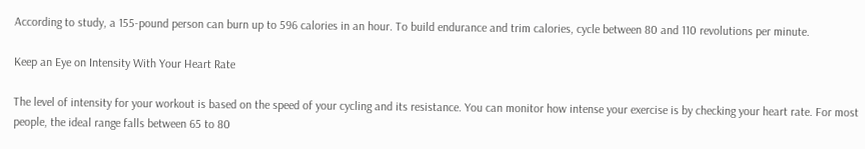According to study, a 155-pound person can burn up to 596 calories in an hour. To build endurance and trim calories, cycle between 80 and 110 revolutions per minute.

Keep an Eye on Intensity With Your Heart Rate

The level of intensity for your workout is based on the speed of your cycling and its resistance. You can monitor how intense your exercise is by checking your heart rate. For most people, the ideal range falls between 65 to 80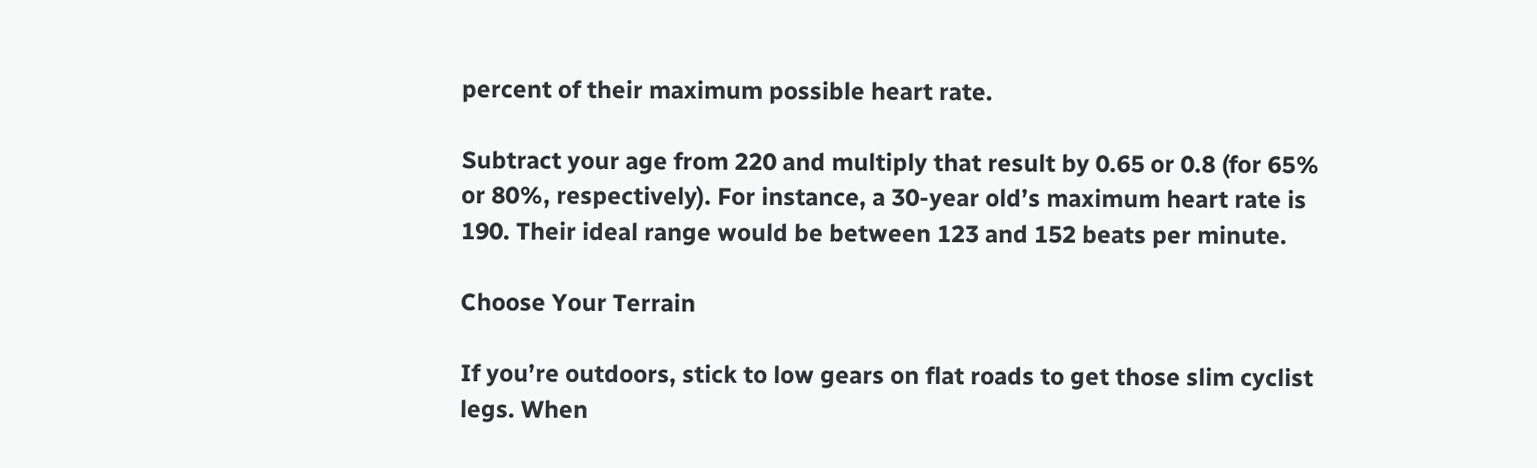percent of their maximum possible heart rate.

Subtract your age from 220 and multiply that result by 0.65 or 0.8 (for 65% or 80%, respectively). For instance, a 30-year old’s maximum heart rate is 190. Their ideal range would be between 123 and 152 beats per minute.

Choose Your Terrain

If you’re outdoors, stick to low gears on flat roads to get those slim cyclist legs. When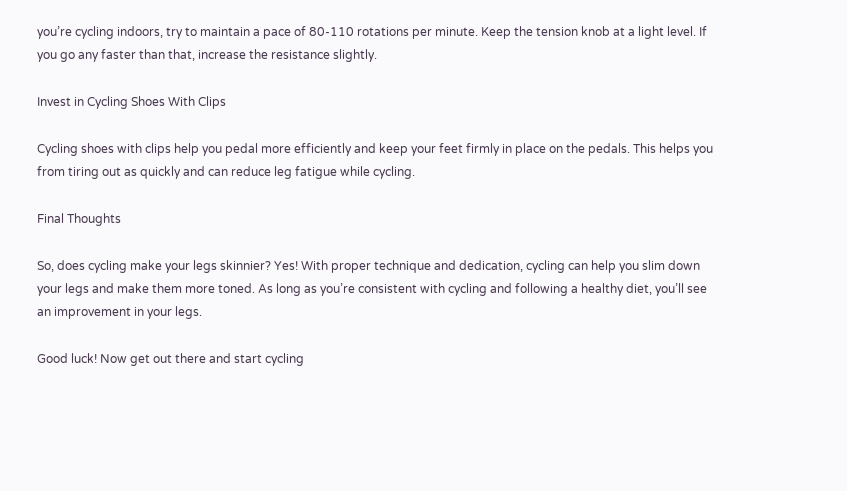you’re cycling indoors, try to maintain a pace of 80-110 rotations per minute. Keep the tension knob at a light level. If you go any faster than that, increase the resistance slightly.

Invest in Cycling Shoes With Clips

Cycling shoes with clips help you pedal more efficiently and keep your feet firmly in place on the pedals. This helps you from tiring out as quickly and can reduce leg fatigue while cycling.

Final Thoughts

So, does cycling make your legs skinnier? Yes! With proper technique and dedication, cycling can help you slim down your legs and make them more toned. As long as you’re consistent with cycling and following a healthy diet, you’ll see an improvement in your legs.

Good luck! Now get out there and start cycling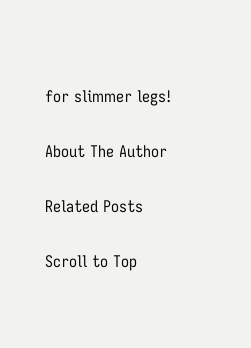for slimmer legs!

About The Author

Related Posts

Scroll to Top